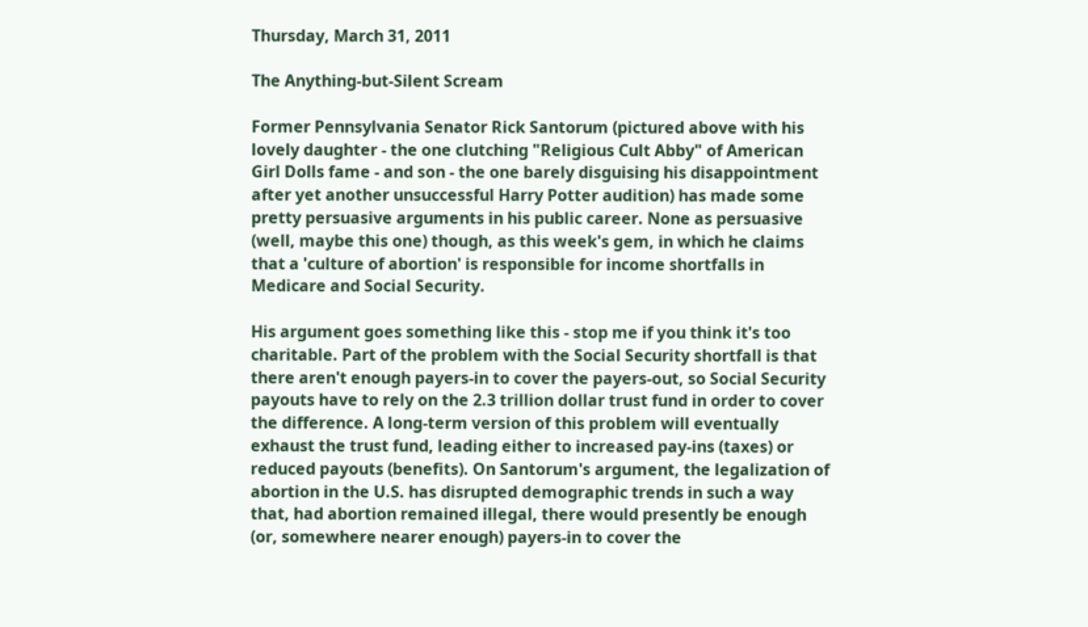Thursday, March 31, 2011

The Anything-but-Silent Scream

Former Pennsylvania Senator Rick Santorum (pictured above with his lovely daughter - the one clutching "Religious Cult Abby" of American Girl Dolls fame - and son - the one barely disguising his disappointment after yet another unsuccessful Harry Potter audition) has made some pretty persuasive arguments in his public career. None as persuasive (well, maybe this one) though, as this week's gem, in which he claims that a 'culture of abortion' is responsible for income shortfalls in Medicare and Social Security.

His argument goes something like this - stop me if you think it's too charitable. Part of the problem with the Social Security shortfall is that there aren't enough payers-in to cover the payers-out, so Social Security payouts have to rely on the 2.3 trillion dollar trust fund in order to cover the difference. A long-term version of this problem will eventually exhaust the trust fund, leading either to increased pay-ins (taxes) or reduced payouts (benefits). On Santorum's argument, the legalization of abortion in the U.S. has disrupted demographic trends in such a way that, had abortion remained illegal, there would presently be enough (or, somewhere nearer enough) payers-in to cover the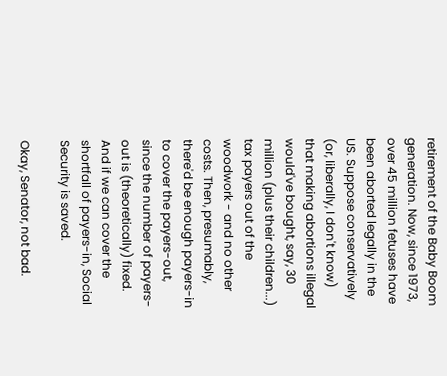retirement of the Baby Boom generation. Now, since 1973, over 45 million fetuses have been aborted legally in the US. Suppose conservatively (or, liberally, I don't know) that making abortions illegal would've bought, say, 30 million (plus their children...) tax payers out of the woodwork - and no other costs. Then, presumably, there'd be enough payers-in to cover the payers-out, since the number of payers-out is (theoretically) fixed. And if we can cover the shortfall of payers-in, Social Security is saved.

Okay, Senator, not bad.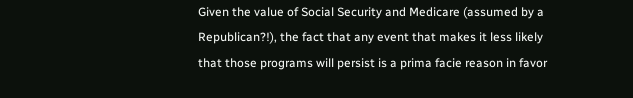Given the value of Social Security and Medicare (assumed by a Republican?!), the fact that any event that makes it less likely that those programs will persist is a prima facie reason in favor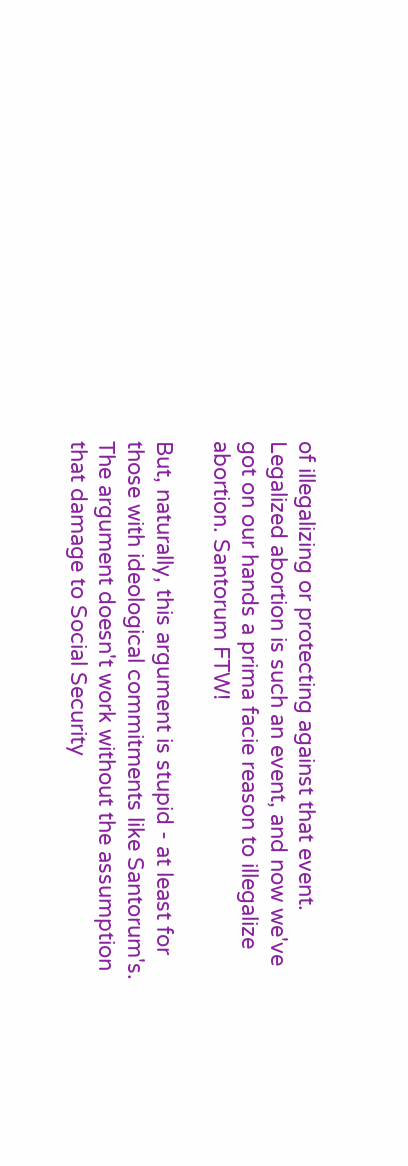of illegalizing or protecting against that event. Legalized abortion is such an event, and now we've got on our hands a prima facie reason to illegalize abortion. Santorum FTW!

But, naturally, this argument is stupid - at least for those with ideological commitments like Santorum's. The argument doesn't work without the assumption that damage to Social Security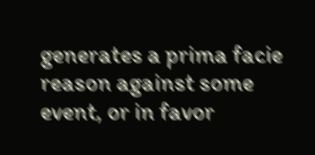generates a prima facie reason against some event, or in favor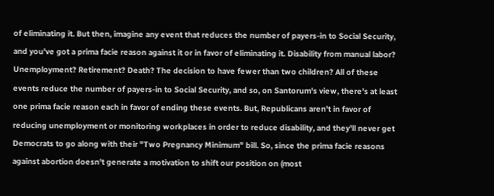of eliminating it. But then, imagine any event that reduces the number of payers-in to Social Security, and you've got a prima facie reason against it or in favor of eliminating it. Disability from manual labor? Unemployment? Retirement? Death? The decision to have fewer than two children? All of these events reduce the number of payers-in to Social Security, and so, on Santorum's view, there's at least one prima facie reason each in favor of ending these events. But, Republicans aren't in favor of reducing unemployment or monitoring workplaces in order to reduce disability, and they'll never get Democrats to go along with their "Two Pregnancy Minimum" bill. So, since the prima facie reasons against abortion doesn't generate a motivation to shift our position on (most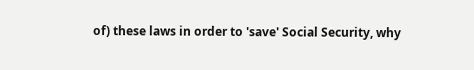of) these laws in order to 'save' Social Security, why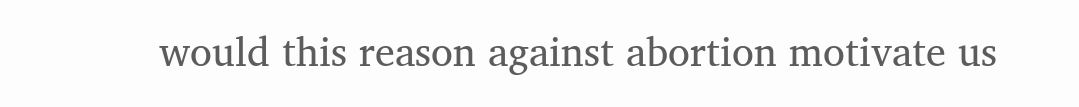would this reason against abortion motivate us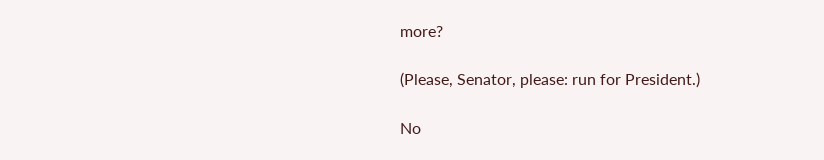more?

(Please, Senator, please: run for President.)

No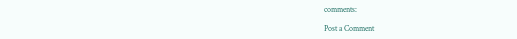comments:

Post a Comment